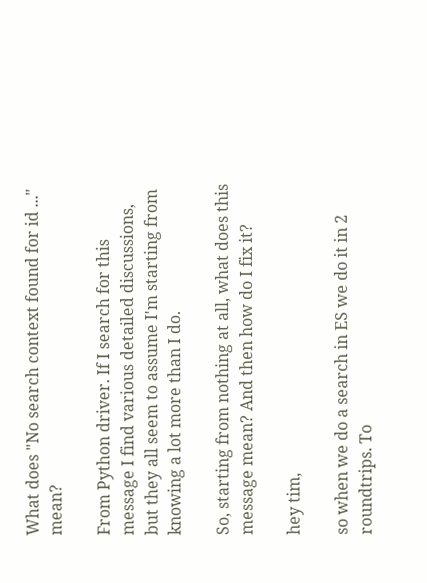What does "No search context found for id ..." mean?

From Python driver. If I search for this message I find various detailed discussions, but they all seem to assume I'm starting from knowing a lot more than I do.

So, starting from nothing at all, what does this message mean? And then how do I fix it?

hey tim,

so when we do a search in ES we do it in 2 roundtrips. To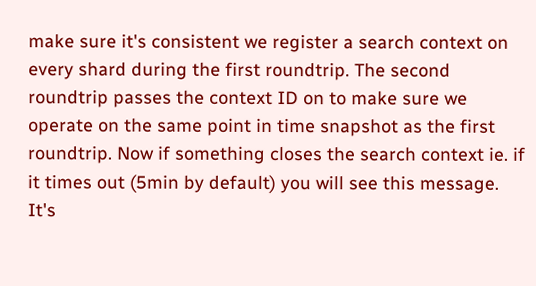make sure it's consistent we register a search context on every shard during the first roundtrip. The second roundtrip passes the context ID on to make sure we operate on the same point in time snapshot as the first roundtrip. Now if something closes the search context ie. if it times out (5min by default) you will see this message. It's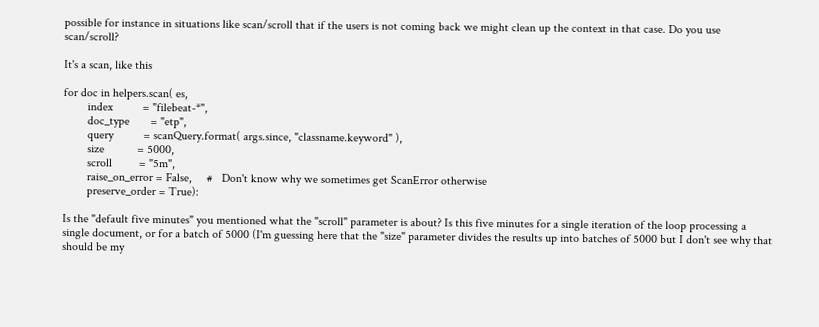possible for instance in situations like scan/scroll that if the users is not coming back we might clean up the context in that case. Do you use scan/scroll?

It's a scan, like this

for doc in helpers.scan( es,
        index          = "filebeat-*",
        doc_type       = "etp",
        query          = scanQuery.format( args.since, "classname.keyword" ),
        size           = 5000,
        scroll         = "5m",
        raise_on_error = False,     #   Don't know why we sometimes get ScanError otherwise
        preserve_order = True):

Is the "default five minutes" you mentioned what the "scroll" parameter is about? Is this five minutes for a single iteration of the loop processing a single document, or for a batch of 5000 (I'm guessing here that the "size" parameter divides the results up into batches of 5000 but I don't see why that should be my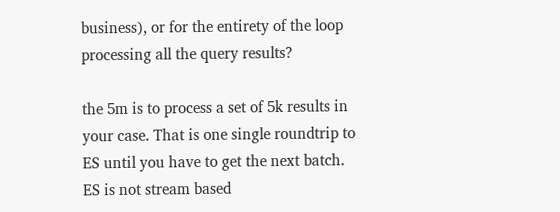business), or for the entirety of the loop processing all the query results?

the 5m is to process a set of 5k results in your case. That is one single roundtrip to ES until you have to get the next batch. ES is not stream based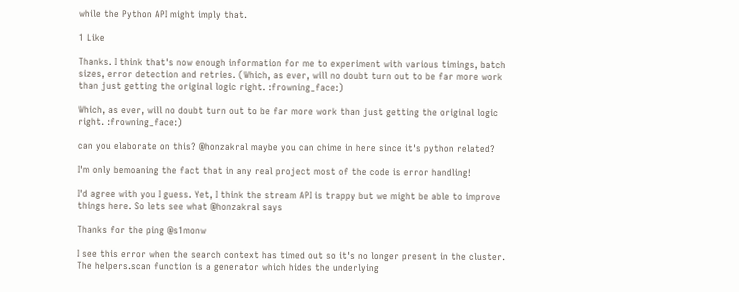while the Python API might imply that.

1 Like

Thanks. I think that's now enough information for me to experiment with various timings, batch sizes, error detection and retries. (Which, as ever, will no doubt turn out to be far more work than just getting the original logic right. :frowning_face:)

Which, as ever, will no doubt turn out to be far more work than just getting the original logic right. :frowning_face:)

can you elaborate on this? @honzakral maybe you can chime in here since it's python related?

I'm only bemoaning the fact that in any real project most of the code is error handling!

I'd agree with you I guess. Yet, I think the stream API is trappy but we might be able to improve things here. So lets see what @honzakral says

Thanks for the ping @s1monw

I see this error when the search context has timed out so it's no longer present in the cluster. The helpers.scan function is a generator which hides the underlying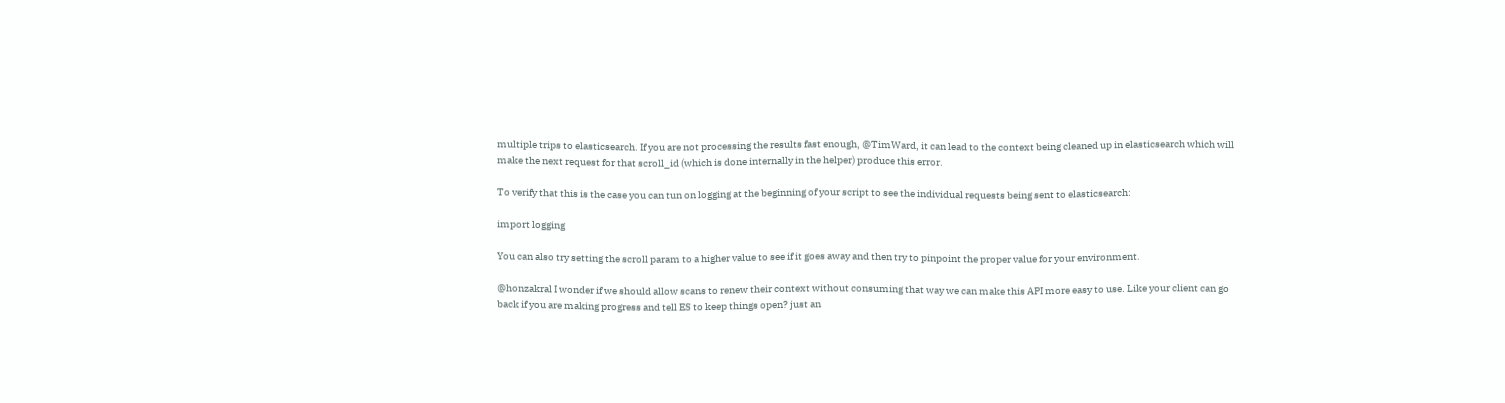multiple trips to elasticsearch. If you are not processing the results fast enough, @TimWard, it can lead to the context being cleaned up in elasticsearch which will make the next request for that scroll_id (which is done internally in the helper) produce this error.

To verify that this is the case you can tun on logging at the beginning of your script to see the individual requests being sent to elasticsearch:

import logging

You can also try setting the scroll param to a higher value to see if it goes away and then try to pinpoint the proper value for your environment.

@honzakral I wonder if we should allow scans to renew their context without consuming that way we can make this API more easy to use. Like your client can go back if you are making progress and tell ES to keep things open? just an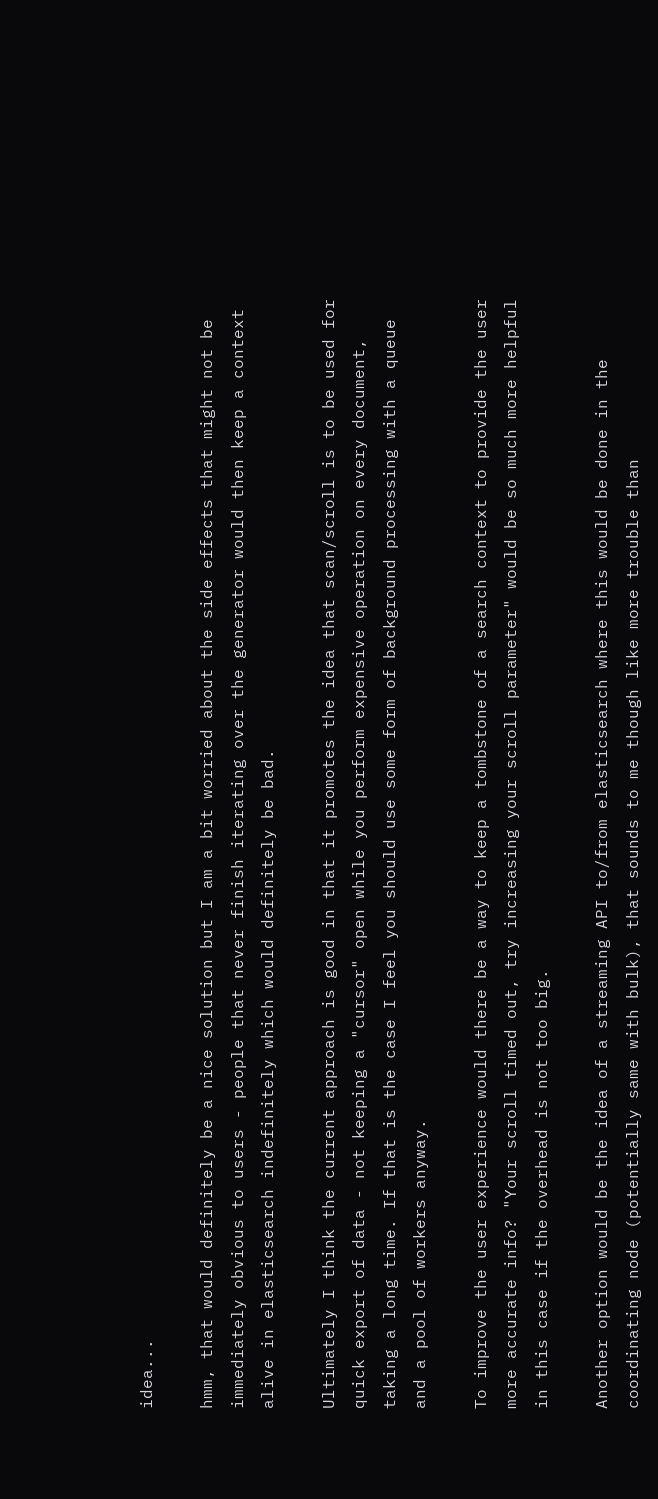idea...

hmm, that would definitely be a nice solution but I am a bit worried about the side effects that might not be immediately obvious to users - people that never finish iterating over the generator would then keep a context alive in elasticsearch indefinitely which would definitely be bad.

Ultimately I think the current approach is good in that it promotes the idea that scan/scroll is to be used for quick export of data - not keeping a "cursor" open while you perform expensive operation on every document, taking a long time. If that is the case I feel you should use some form of background processing with a queue and a pool of workers anyway.

To improve the user experience would there be a way to keep a tombstone of a search context to provide the user more accurate info? "Your scroll timed out, try increasing your scroll parameter" would be so much more helpful in this case if the overhead is not too big.

Another option would be the idea of a streaming API to/from elasticsearch where this would be done in the coordinating node (potentially same with bulk), that sounds to me though like more trouble than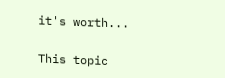it's worth...

This topic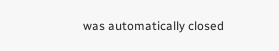was automatically closed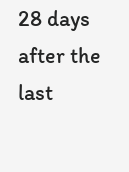28 days after the last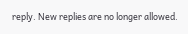reply. New replies are no longer allowed.